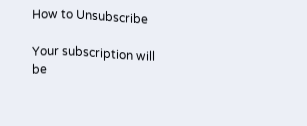How to Unsubscribe

Your subscription will be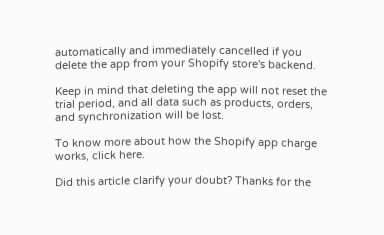automatically and immediately cancelled if you delete the app from your Shopify store's backend.

Keep in mind that deleting the app will not reset the trial period, and all data such as products, orders, and synchronization will be lost.

To know more about how the Shopify app charge works, click here.

Did this article clarify your doubt? Thanks for the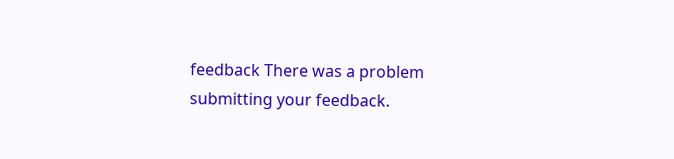feedback There was a problem submitting your feedback.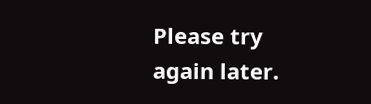Please try again later.